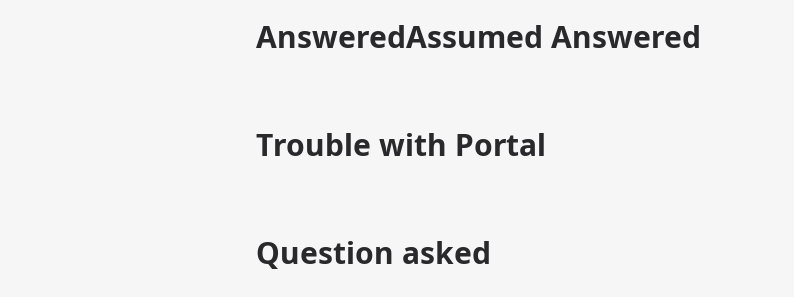AnsweredAssumed Answered

Trouble with Portal

Question asked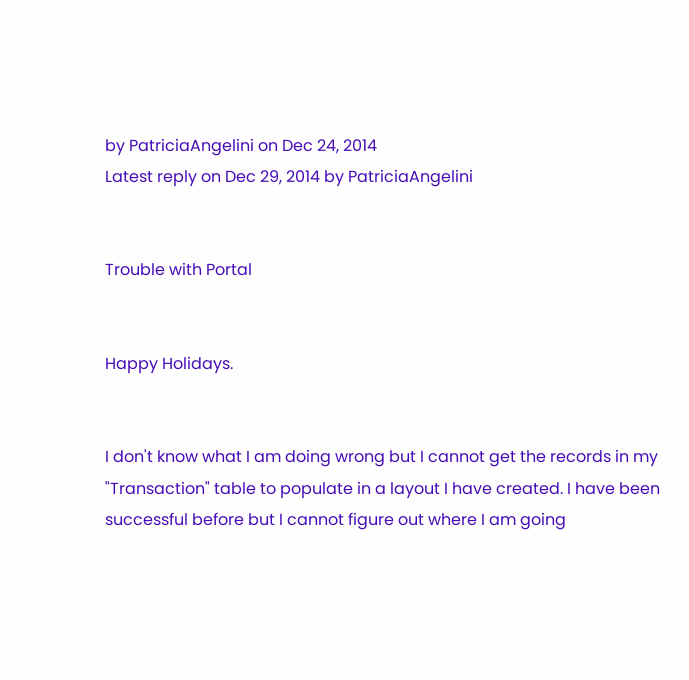by PatriciaAngelini on Dec 24, 2014
Latest reply on Dec 29, 2014 by PatriciaAngelini


Trouble with Portal


Happy Holidays.


I don't know what I am doing wrong but I cannot get the records in my "Transaction" table to populate in a layout I have created. I have been successful before but I cannot figure out where I am going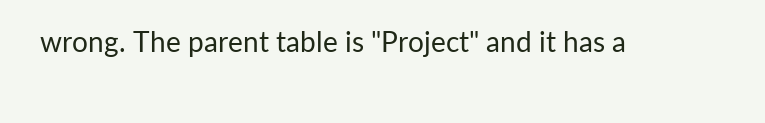wrong. The parent table is "Project" and it has a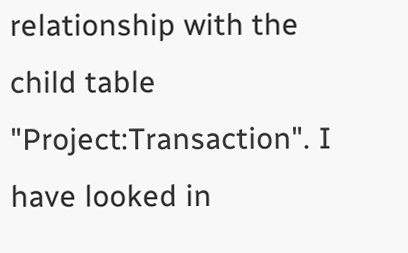relationship with the child table "Project:Transaction". I have looked in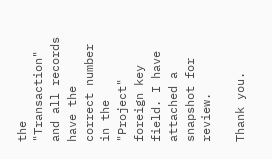the "Transaction" and all records have the correct number in the "Project" foreign key field. I have attached a snapshot for review.

Thank you.